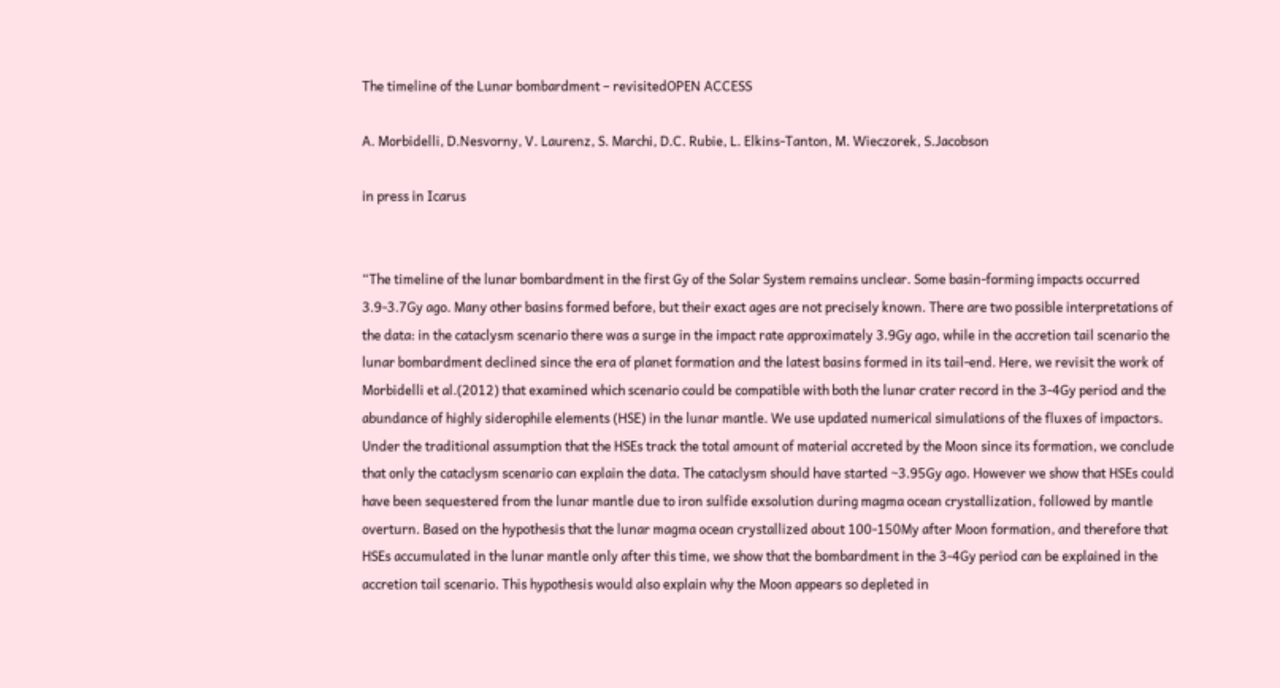The timeline of the Lunar bombardment – revisitedOPEN ACCESS

A. Morbidelli, D.Nesvorny, V. Laurenz, S. Marchi, D.C. Rubie, L. Elkins-Tanton, M. Wieczorek, S.Jacobson

in press in Icarus


“The timeline of the lunar bombardment in the first Gy of the Solar System remains unclear. Some basin-forming impacts occurred 3.9-3.7Gy ago. Many other basins formed before, but their exact ages are not precisely known. There are two possible interpretations of the data: in the cataclysm scenario there was a surge in the impact rate approximately 3.9Gy ago, while in the accretion tail scenario the lunar bombardment declined since the era of planet formation and the latest basins formed in its tail-end. Here, we revisit the work of Morbidelli et al.(2012) that examined which scenario could be compatible with both the lunar crater record in the 3-4Gy period and the abundance of highly siderophile elements (HSE) in the lunar mantle. We use updated numerical simulations of the fluxes of impactors. Under the traditional assumption that the HSEs track the total amount of material accreted by the Moon since its formation, we conclude that only the cataclysm scenario can explain the data. The cataclysm should have started ~3.95Gy ago. However we show that HSEs could have been sequestered from the lunar mantle due to iron sulfide exsolution during magma ocean crystallization, followed by mantle overturn. Based on the hypothesis that the lunar magma ocean crystallized about 100-150My after Moon formation, and therefore that HSEs accumulated in the lunar mantle only after this time, we show that the bombardment in the 3-4Gy period can be explained in the accretion tail scenario. This hypothesis would also explain why the Moon appears so depleted in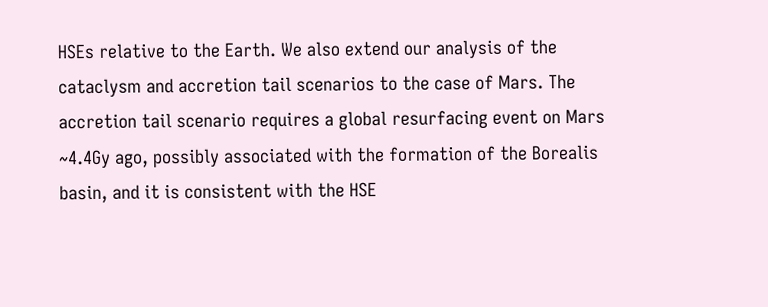HSEs relative to the Earth. We also extend our analysis of the cataclysm and accretion tail scenarios to the case of Mars. The accretion tail scenario requires a global resurfacing event on Mars ~4.4Gy ago, possibly associated with the formation of the Borealis basin, and it is consistent with the HSE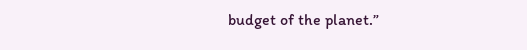budget of the planet.”